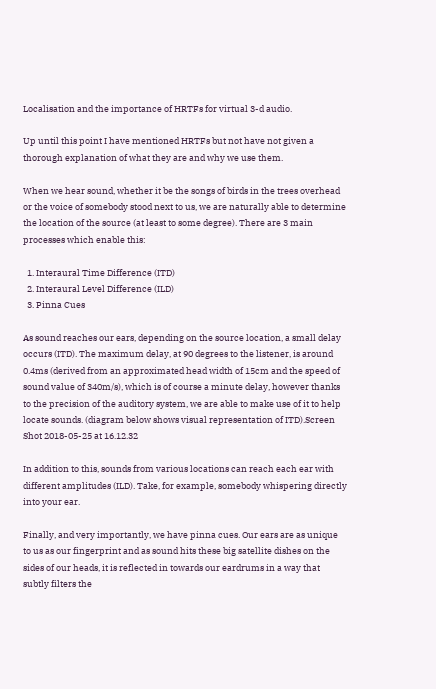Localisation and the importance of HRTFs for virtual 3-d audio.

Up until this point I have mentioned HRTFs but not have not given a thorough explanation of what they are and why we use them.

When we hear sound, whether it be the songs of birds in the trees overhead or the voice of somebody stood next to us, we are naturally able to determine the location of the source (at least to some degree). There are 3 main processes which enable this:

  1. Interaural Time Difference (ITD)
  2. Interaural Level Difference (ILD)
  3. Pinna Cues

As sound reaches our ears, depending on the source location, a small delay occurs (ITD). The maximum delay, at 90 degrees to the listener, is around 0.4ms (derived from an approximated head width of 15cm and the speed of sound value of 340m/s), which is of course a minute delay, however thanks to the precision of the auditory system, we are able to make use of it to help locate sounds. (diagram below shows visual representation of ITD).Screen Shot 2018-05-25 at 16.12.32

In addition to this, sounds from various locations can reach each ear with different amplitudes (ILD). Take, for example, somebody whispering directly into your ear.

Finally, and very importantly, we have pinna cues. Our ears are as unique to us as our fingerprint and as sound hits these big satellite dishes on the sides of our heads, it is reflected in towards our eardrums in a way that subtly filters the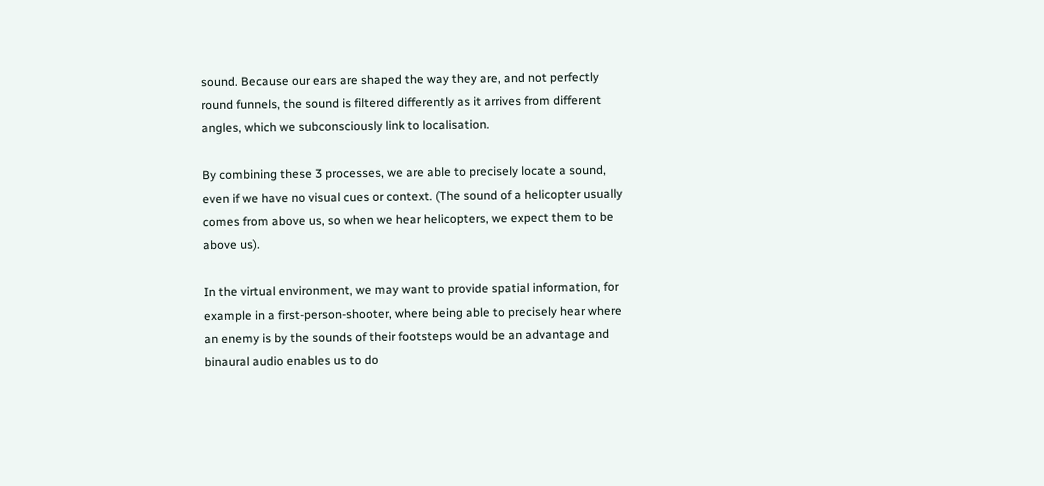sound. Because our ears are shaped the way they are, and not perfectly round funnels, the sound is filtered differently as it arrives from different angles, which we subconsciously link to localisation.

By combining these 3 processes, we are able to precisely locate a sound, even if we have no visual cues or context. (The sound of a helicopter usually comes from above us, so when we hear helicopters, we expect them to be above us).

In the virtual environment, we may want to provide spatial information, for example in a first-person-shooter, where being able to precisely hear where an enemy is by the sounds of their footsteps would be an advantage and binaural audio enables us to do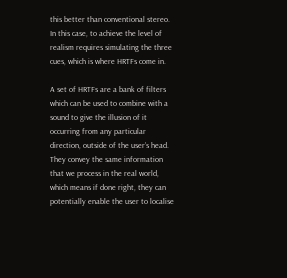this better than conventional stereo. In this case, to achieve the level of realism requires simulating the three cues, which is where HRTFs come in.

A set of HRTFs are a bank of filters which can be used to combine with a sound to give the illusion of it occurring from any particular direction, outside of the user’s head. They convey the same information that we process in the real world, which means if done right, they can potentially enable the user to localise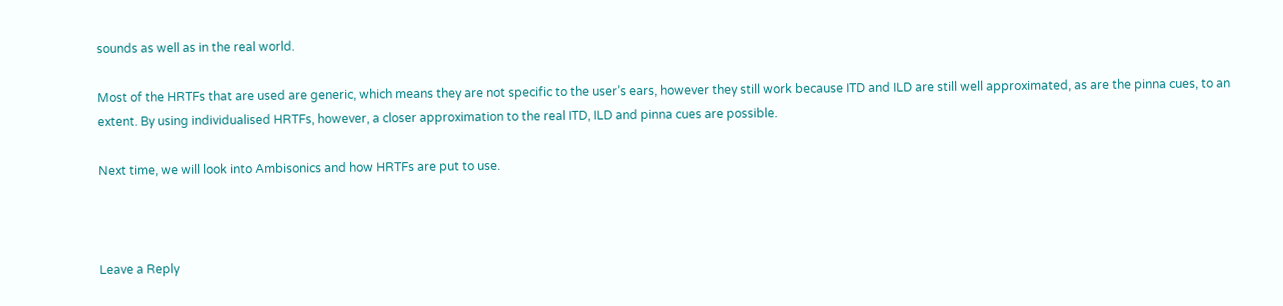sounds as well as in the real world.

Most of the HRTFs that are used are generic, which means they are not specific to the user’s ears, however they still work because ITD and ILD are still well approximated, as are the pinna cues, to an extent. By using individualised HRTFs, however, a closer approximation to the real ITD, ILD and pinna cues are possible.

Next time, we will look into Ambisonics and how HRTFs are put to use.



Leave a Reply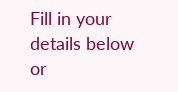Fill in your details below or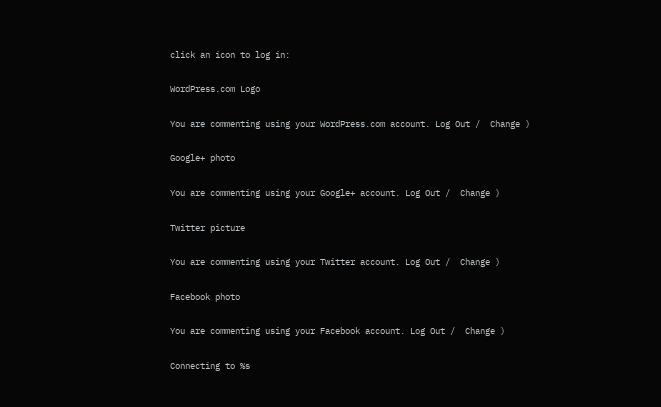click an icon to log in:

WordPress.com Logo

You are commenting using your WordPress.com account. Log Out /  Change )

Google+ photo

You are commenting using your Google+ account. Log Out /  Change )

Twitter picture

You are commenting using your Twitter account. Log Out /  Change )

Facebook photo

You are commenting using your Facebook account. Log Out /  Change )

Connecting to %s